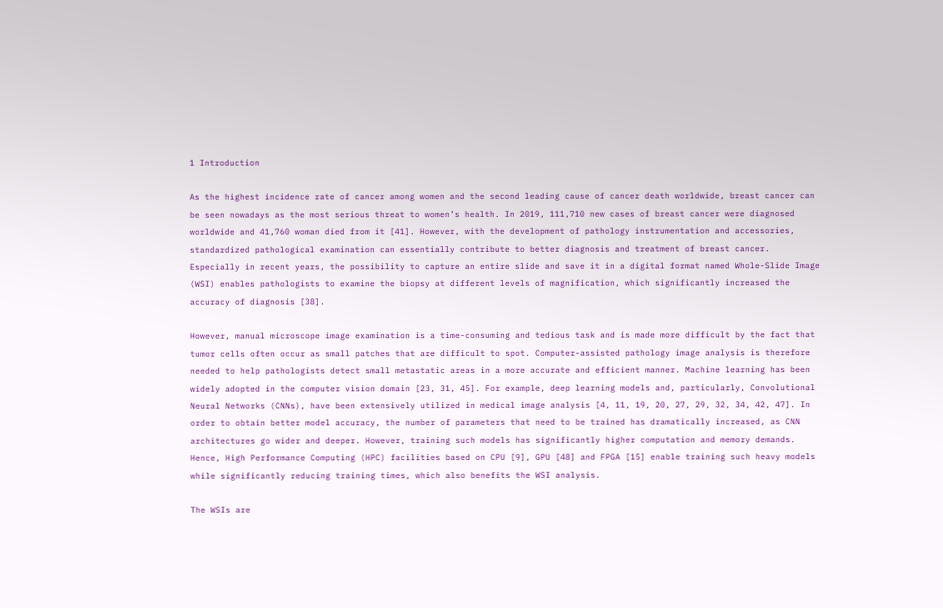1 Introduction

As the highest incidence rate of cancer among women and the second leading cause of cancer death worldwide, breast cancer can be seen nowadays as the most serious threat to women’s health. In 2019, 111,710 new cases of breast cancer were diagnosed worldwide and 41,760 woman died from it [41]. However, with the development of pathology instrumentation and accessories, standardized pathological examination can essentially contribute to better diagnosis and treatment of breast cancer. Especially in recent years, the possibility to capture an entire slide and save it in a digital format named Whole-Slide Image (WSI) enables pathologists to examine the biopsy at different levels of magnification, which significantly increased the accuracy of diagnosis [38].

However, manual microscope image examination is a time-consuming and tedious task and is made more difficult by the fact that tumor cells often occur as small patches that are difficult to spot. Computer-assisted pathology image analysis is therefore needed to help pathologists detect small metastatic areas in a more accurate and efficient manner. Machine learning has been widely adopted in the computer vision domain [23, 31, 45]. For example, deep learning models and, particularly, Convolutional Neural Networks (CNNs), have been extensively utilized in medical image analysis [4, 11, 19, 20, 27, 29, 32, 34, 42, 47]. In order to obtain better model accuracy, the number of parameters that need to be trained has dramatically increased, as CNN architectures go wider and deeper. However, training such models has significantly higher computation and memory demands. Hence, High Performance Computing (HPC) facilities based on CPU [9], GPU [48] and FPGA [15] enable training such heavy models while significantly reducing training times, which also benefits the WSI analysis.

The WSIs are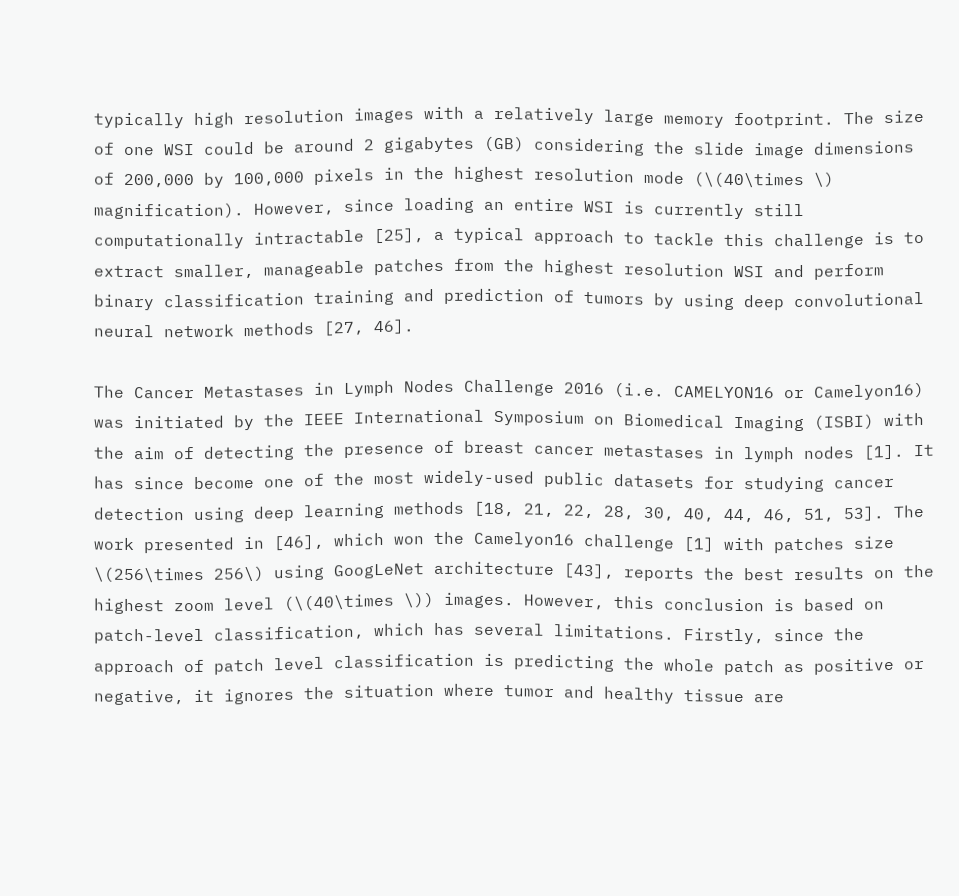typically high resolution images with a relatively large memory footprint. The size of one WSI could be around 2 gigabytes (GB) considering the slide image dimensions of 200,000 by 100,000 pixels in the highest resolution mode (\(40\times \) magnification). However, since loading an entire WSI is currently still computationally intractable [25], a typical approach to tackle this challenge is to extract smaller, manageable patches from the highest resolution WSI and perform binary classification training and prediction of tumors by using deep convolutional neural network methods [27, 46].

The Cancer Metastases in Lymph Nodes Challenge 2016 (i.e. CAMELYON16 or Camelyon16) was initiated by the IEEE International Symposium on Biomedical Imaging (ISBI) with the aim of detecting the presence of breast cancer metastases in lymph nodes [1]. It has since become one of the most widely-used public datasets for studying cancer detection using deep learning methods [18, 21, 22, 28, 30, 40, 44, 46, 51, 53]. The work presented in [46], which won the Camelyon16 challenge [1] with patches size \(256\times 256\) using GoogLeNet architecture [43], reports the best results on the highest zoom level (\(40\times \)) images. However, this conclusion is based on patch-level classification, which has several limitations. Firstly, since the approach of patch level classification is predicting the whole patch as positive or negative, it ignores the situation where tumor and healthy tissue are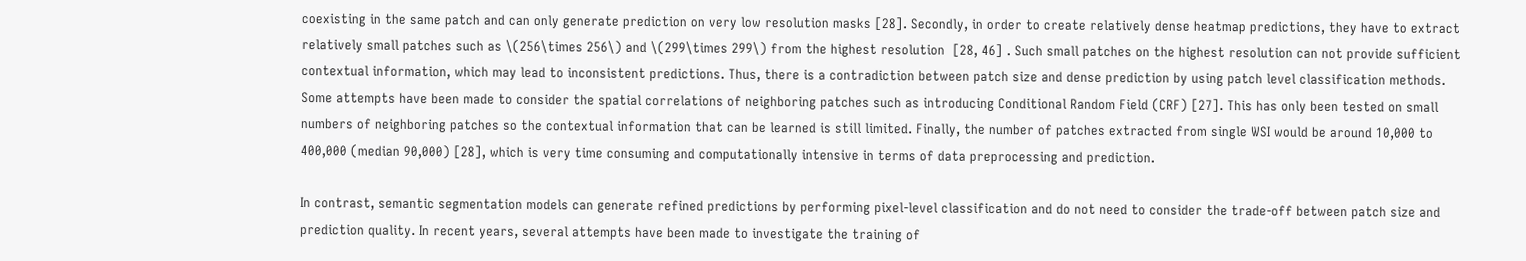coexisting in the same patch and can only generate prediction on very low resolution masks [28]. Secondly, in order to create relatively dense heatmap predictions, they have to extract relatively small patches such as \(256\times 256\) and \(299\times 299\) from the highest resolution  [28, 46] . Such small patches on the highest resolution can not provide sufficient contextual information, which may lead to inconsistent predictions. Thus, there is a contradiction between patch size and dense prediction by using patch level classification methods. Some attempts have been made to consider the spatial correlations of neighboring patches such as introducing Conditional Random Field (CRF) [27]. This has only been tested on small numbers of neighboring patches so the contextual information that can be learned is still limited. Finally, the number of patches extracted from single WSI would be around 10,000 to 400,000 (median 90,000) [28], which is very time consuming and computationally intensive in terms of data preprocessing and prediction.

In contrast, semantic segmentation models can generate refined predictions by performing pixel-level classification and do not need to consider the trade-off between patch size and prediction quality. In recent years, several attempts have been made to investigate the training of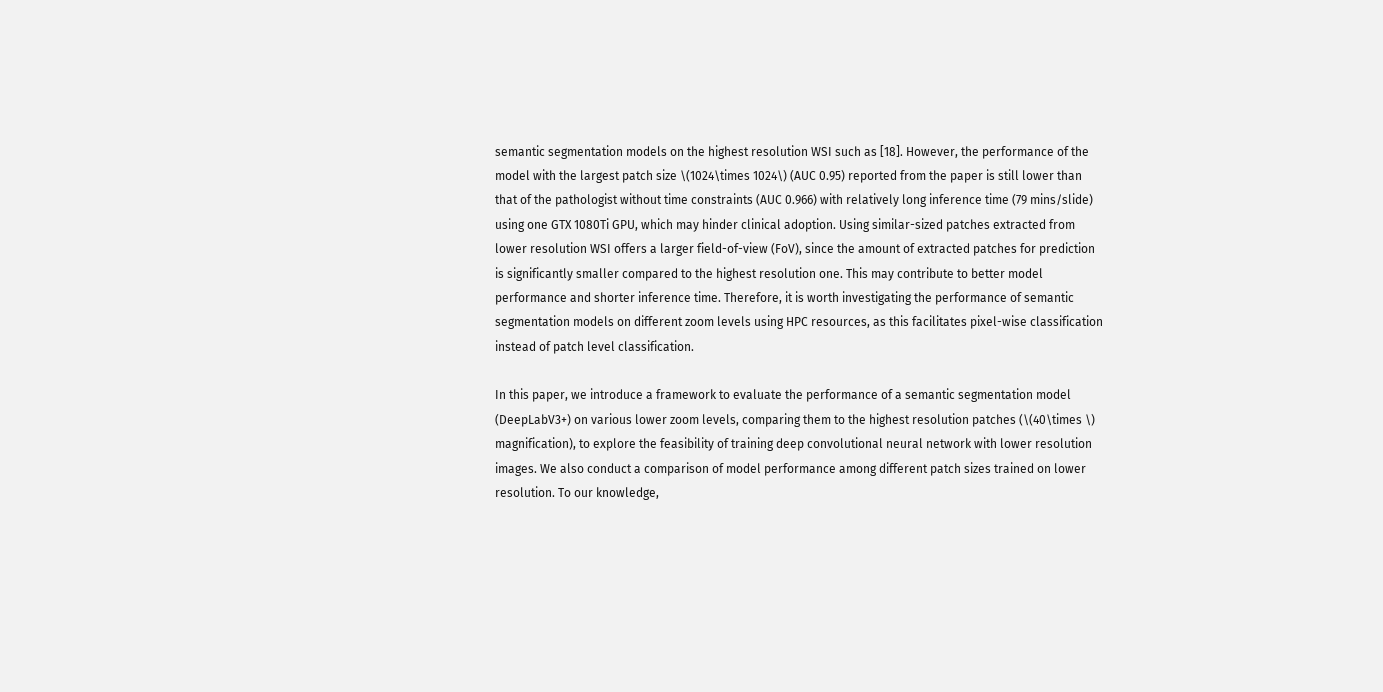semantic segmentation models on the highest resolution WSI such as [18]. However, the performance of the model with the largest patch size \(1024\times 1024\) (AUC 0.95) reported from the paper is still lower than that of the pathologist without time constraints (AUC 0.966) with relatively long inference time (79 mins/slide) using one GTX 1080Ti GPU, which may hinder clinical adoption. Using similar-sized patches extracted from lower resolution WSI offers a larger field-of-view (FoV), since the amount of extracted patches for prediction is significantly smaller compared to the highest resolution one. This may contribute to better model performance and shorter inference time. Therefore, it is worth investigating the performance of semantic segmentation models on different zoom levels using HPC resources, as this facilitates pixel-wise classification instead of patch level classification.

In this paper, we introduce a framework to evaluate the performance of a semantic segmentation model (DeepLabV3+) on various lower zoom levels, comparing them to the highest resolution patches (\(40\times \) magnification), to explore the feasibility of training deep convolutional neural network with lower resolution images. We also conduct a comparison of model performance among different patch sizes trained on lower resolution. To our knowledge,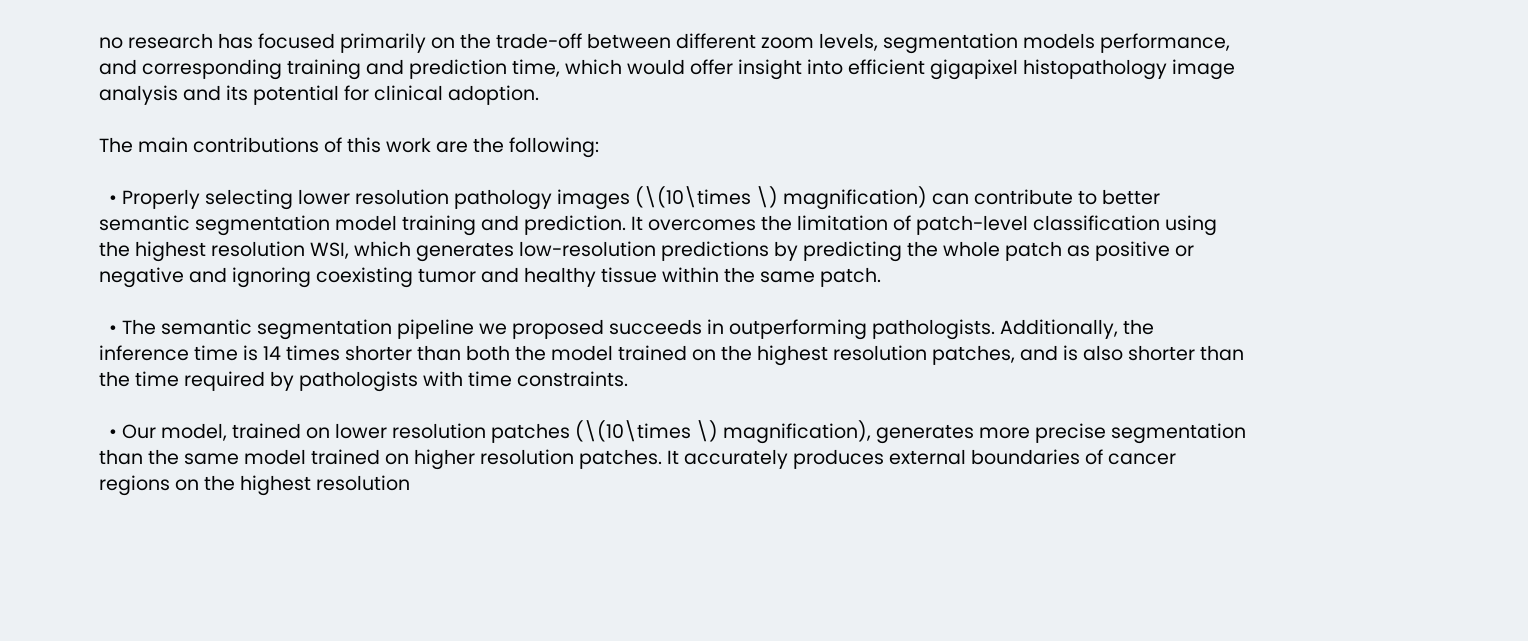no research has focused primarily on the trade-off between different zoom levels, segmentation models performance, and corresponding training and prediction time, which would offer insight into efficient gigapixel histopathology image analysis and its potential for clinical adoption.

The main contributions of this work are the following:

  • Properly selecting lower resolution pathology images (\(10\times \) magnification) can contribute to better semantic segmentation model training and prediction. It overcomes the limitation of patch-level classification using the highest resolution WSI, which generates low-resolution predictions by predicting the whole patch as positive or negative and ignoring coexisting tumor and healthy tissue within the same patch.

  • The semantic segmentation pipeline we proposed succeeds in outperforming pathologists. Additionally, the inference time is 14 times shorter than both the model trained on the highest resolution patches, and is also shorter than the time required by pathologists with time constraints.

  • Our model, trained on lower resolution patches (\(10\times \) magnification), generates more precise segmentation than the same model trained on higher resolution patches. It accurately produces external boundaries of cancer regions on the highest resolution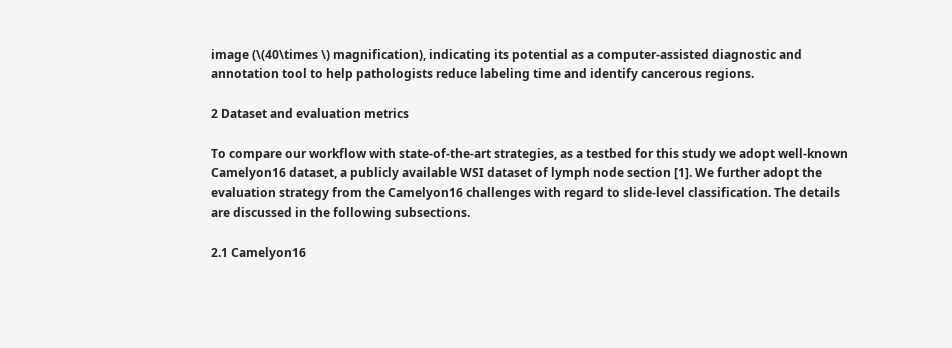image (\(40\times \) magnification), indicating its potential as a computer-assisted diagnostic and annotation tool to help pathologists reduce labeling time and identify cancerous regions.

2 Dataset and evaluation metrics

To compare our workflow with state-of-the-art strategies, as a testbed for this study we adopt well-known Camelyon16 dataset, a publicly available WSI dataset of lymph node section [1]. We further adopt the evaluation strategy from the Camelyon16 challenges with regard to slide-level classification. The details are discussed in the following subsections.

2.1 Camelyon16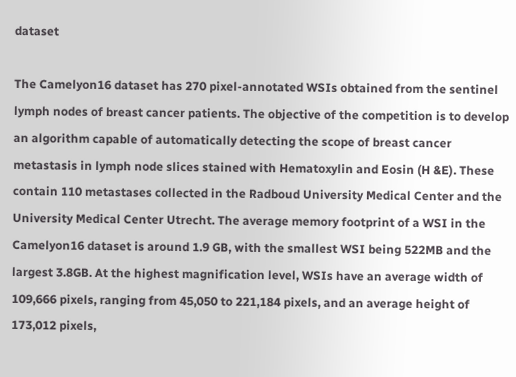dataset

The Camelyon16 dataset has 270 pixel-annotated WSIs obtained from the sentinel lymph nodes of breast cancer patients. The objective of the competition is to develop an algorithm capable of automatically detecting the scope of breast cancer metastasis in lymph node slices stained with Hematoxylin and Eosin (H &E). These contain 110 metastases collected in the Radboud University Medical Center and the University Medical Center Utrecht. The average memory footprint of a WSI in the Camelyon16 dataset is around 1.9 GB, with the smallest WSI being 522MB and the largest 3.8GB. At the highest magnification level, WSIs have an average width of 109,666 pixels, ranging from 45,050 to 221,184 pixels, and an average height of 173,012 pixels,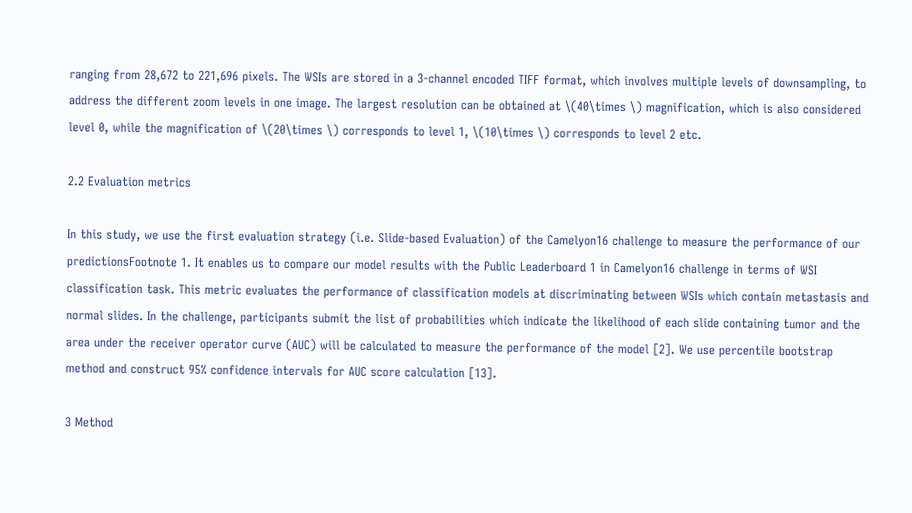ranging from 28,672 to 221,696 pixels. The WSIs are stored in a 3-channel encoded TIFF format, which involves multiple levels of downsampling, to address the different zoom levels in one image. The largest resolution can be obtained at \(40\times \) magnification, which is also considered level 0, while the magnification of \(20\times \) corresponds to level 1, \(10\times \) corresponds to level 2 etc.

2.2 Evaluation metrics

In this study, we use the first evaluation strategy (i.e. Slide-based Evaluation) of the Camelyon16 challenge to measure the performance of our predictionsFootnote 1. It enables us to compare our model results with the Public Leaderboard 1 in Camelyon16 challenge in terms of WSI classification task. This metric evaluates the performance of classification models at discriminating between WSIs which contain metastasis and normal slides. In the challenge, participants submit the list of probabilities which indicate the likelihood of each slide containing tumor and the area under the receiver operator curve (AUC) will be calculated to measure the performance of the model [2]. We use percentile bootstrap method and construct 95% confidence intervals for AUC score calculation [13].

3 Method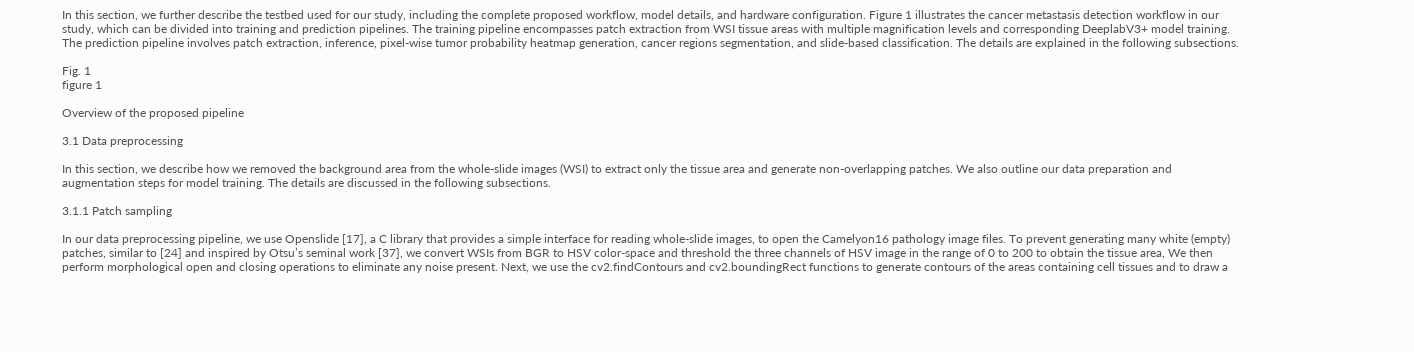In this section, we further describe the testbed used for our study, including the complete proposed workflow, model details, and hardware configuration. Figure 1 illustrates the cancer metastasis detection workflow in our study, which can be divided into training and prediction pipelines. The training pipeline encompasses patch extraction from WSI tissue areas with multiple magnification levels and corresponding DeeplabV3+ model training. The prediction pipeline involves patch extraction, inference, pixel-wise tumor probability heatmap generation, cancer regions segmentation, and slide-based classification. The details are explained in the following subsections.

Fig. 1
figure 1

Overview of the proposed pipeline

3.1 Data preprocessing

In this section, we describe how we removed the background area from the whole-slide images (WSI) to extract only the tissue area and generate non-overlapping patches. We also outline our data preparation and augmentation steps for model training. The details are discussed in the following subsections.

3.1.1 Patch sampling

In our data preprocessing pipeline, we use Openslide [17], a C library that provides a simple interface for reading whole-slide images, to open the Camelyon16 pathology image files. To prevent generating many white (empty) patches, similar to [24] and inspired by Otsu’s seminal work [37], we convert WSIs from BGR to HSV color-space and threshold the three channels of HSV image in the range of 0 to 200 to obtain the tissue area, We then perform morphological open and closing operations to eliminate any noise present. Next, we use the cv2.findContours and cv2.boundingRect functions to generate contours of the areas containing cell tissues and to draw a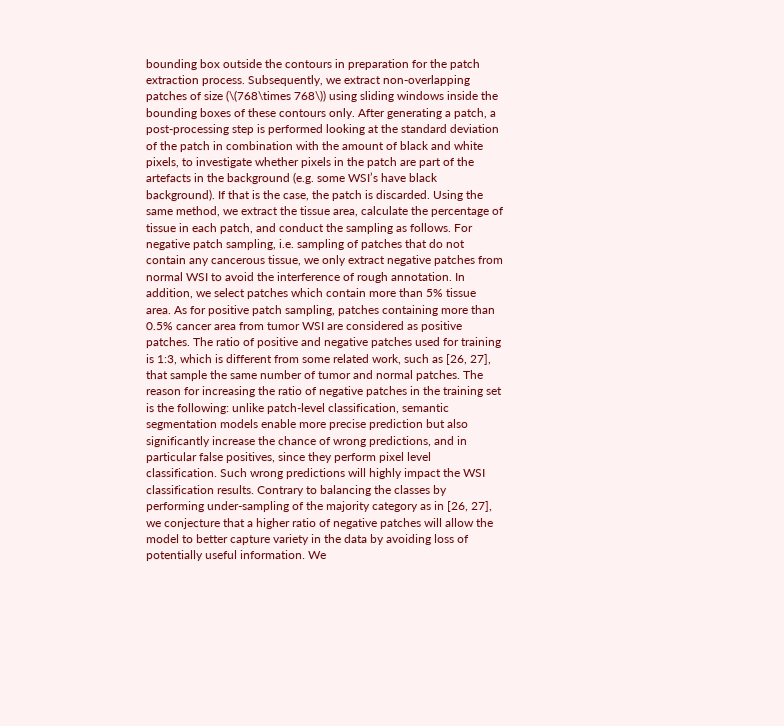bounding box outside the contours in preparation for the patch extraction process. Subsequently, we extract non-overlapping patches of size (\(768\times 768\)) using sliding windows inside the bounding boxes of these contours only. After generating a patch, a post-processing step is performed looking at the standard deviation of the patch in combination with the amount of black and white pixels, to investigate whether pixels in the patch are part of the artefacts in the background (e.g. some WSI’s have black background). If that is the case, the patch is discarded. Using the same method, we extract the tissue area, calculate the percentage of tissue in each patch, and conduct the sampling as follows. For negative patch sampling, i.e. sampling of patches that do not contain any cancerous tissue, we only extract negative patches from normal WSI to avoid the interference of rough annotation. In addition, we select patches which contain more than 5% tissue area. As for positive patch sampling, patches containing more than 0.5% cancer area from tumor WSI are considered as positive patches. The ratio of positive and negative patches used for training is 1:3, which is different from some related work, such as [26, 27], that sample the same number of tumor and normal patches. The reason for increasing the ratio of negative patches in the training set is the following: unlike patch-level classification, semantic segmentation models enable more precise prediction but also significantly increase the chance of wrong predictions, and in particular false positives, since they perform pixel level classification. Such wrong predictions will highly impact the WSI classification results. Contrary to balancing the classes by performing under-sampling of the majority category as in [26, 27], we conjecture that a higher ratio of negative patches will allow the model to better capture variety in the data by avoiding loss of potentially useful information. We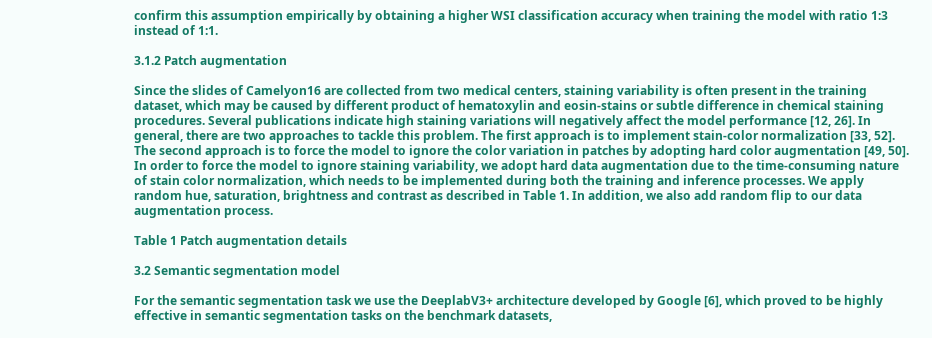confirm this assumption empirically by obtaining a higher WSI classification accuracy when training the model with ratio 1:3 instead of 1:1.

3.1.2 Patch augmentation

Since the slides of Camelyon16 are collected from two medical centers, staining variability is often present in the training dataset, which may be caused by different product of hematoxylin and eosin-stains or subtle difference in chemical staining procedures. Several publications indicate high staining variations will negatively affect the model performance [12, 26]. In general, there are two approaches to tackle this problem. The first approach is to implement stain-color normalization [33, 52]. The second approach is to force the model to ignore the color variation in patches by adopting hard color augmentation [49, 50]. In order to force the model to ignore staining variability, we adopt hard data augmentation due to the time-consuming nature of stain color normalization, which needs to be implemented during both the training and inference processes. We apply random hue, saturation, brightness and contrast as described in Table 1. In addition, we also add random flip to our data augmentation process.

Table 1 Patch augmentation details

3.2 Semantic segmentation model

For the semantic segmentation task we use the DeeplabV3+ architecture developed by Google [6], which proved to be highly effective in semantic segmentation tasks on the benchmark datasets,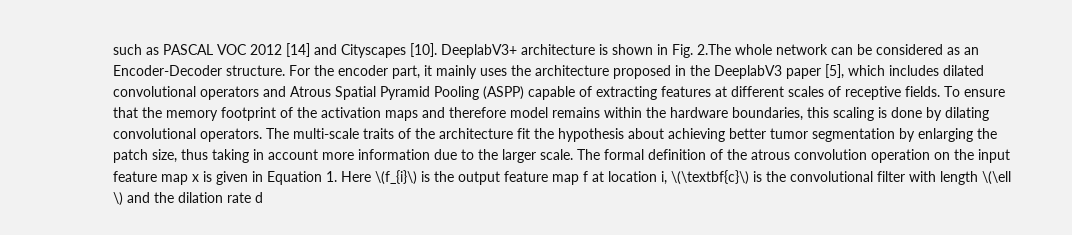such as PASCAL VOC 2012 [14] and Cityscapes [10]. DeeplabV3+ architecture is shown in Fig. 2.The whole network can be considered as an Encoder-Decoder structure. For the encoder part, it mainly uses the architecture proposed in the DeeplabV3 paper [5], which includes dilated convolutional operators and Atrous Spatial Pyramid Pooling (ASPP) capable of extracting features at different scales of receptive fields. To ensure that the memory footprint of the activation maps and therefore model remains within the hardware boundaries, this scaling is done by dilating convolutional operators. The multi-scale traits of the architecture fit the hypothesis about achieving better tumor segmentation by enlarging the patch size, thus taking in account more information due to the larger scale. The formal definition of the atrous convolution operation on the input feature map x is given in Equation 1. Here \(f_{i}\) is the output feature map f at location i, \(\textbf{c}\) is the convolutional filter with length \(\ell \) and the dilation rate d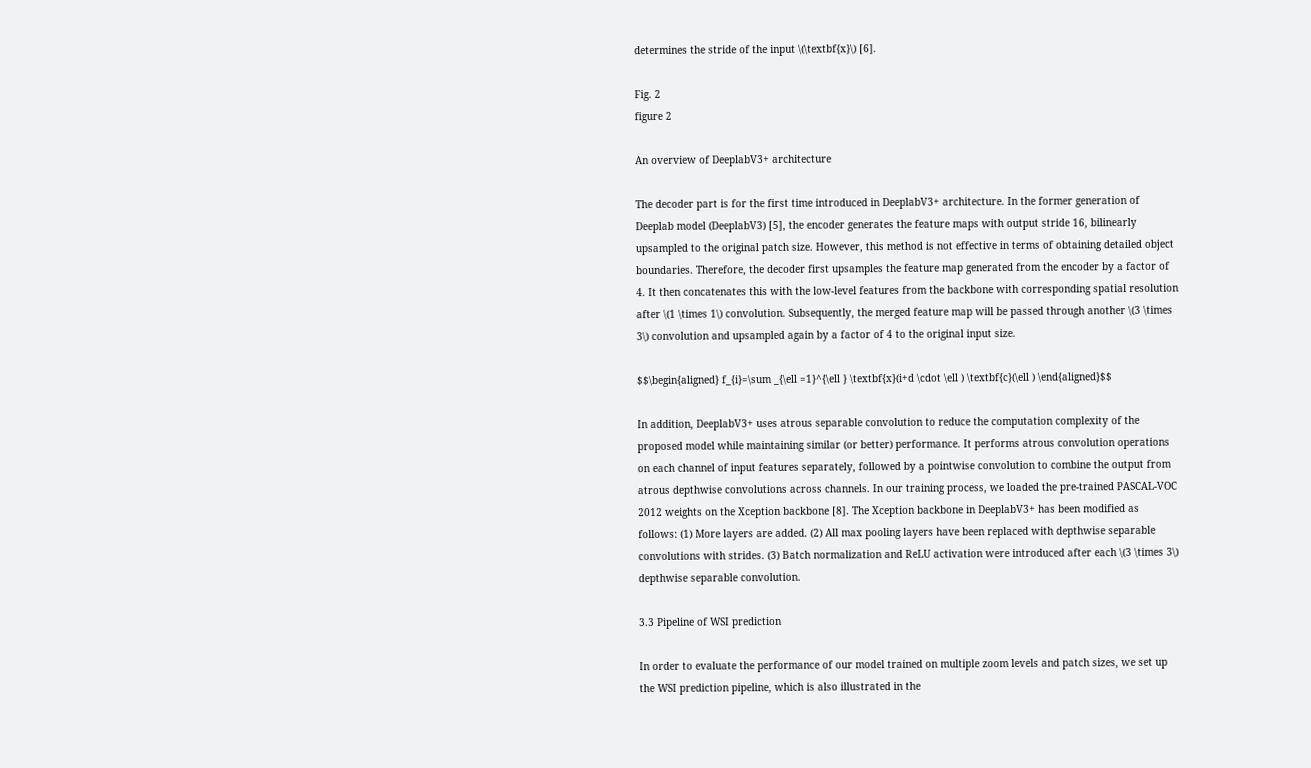determines the stride of the input \(\textbf{x}\) [6].

Fig. 2
figure 2

An overview of DeeplabV3+ architecture

The decoder part is for the first time introduced in DeeplabV3+ architecture. In the former generation of Deeplab model (DeeplabV3) [5], the encoder generates the feature maps with output stride 16, bilinearly upsampled to the original patch size. However, this method is not effective in terms of obtaining detailed object boundaries. Therefore, the decoder first upsamples the feature map generated from the encoder by a factor of 4. It then concatenates this with the low-level features from the backbone with corresponding spatial resolution after \(1 \times 1\) convolution. Subsequently, the merged feature map will be passed through another \(3 \times 3\) convolution and upsampled again by a factor of 4 to the original input size.

$$\begin{aligned} f_{i}=\sum _{\ell =1}^{\ell } \textbf{x}(i+d \cdot \ell ) \textbf{c}(\ell ) \end{aligned}$$

In addition, DeeplabV3+ uses atrous separable convolution to reduce the computation complexity of the proposed model while maintaining similar (or better) performance. It performs atrous convolution operations on each channel of input features separately, followed by a pointwise convolution to combine the output from atrous depthwise convolutions across channels. In our training process, we loaded the pre-trained PASCAL-VOC 2012 weights on the Xception backbone [8]. The Xception backbone in DeeplabV3+ has been modified as follows: (1) More layers are added. (2) All max pooling layers have been replaced with depthwise separable convolutions with strides. (3) Batch normalization and ReLU activation were introduced after each \(3 \times 3\) depthwise separable convolution.

3.3 Pipeline of WSI prediction

In order to evaluate the performance of our model trained on multiple zoom levels and patch sizes, we set up the WSI prediction pipeline, which is also illustrated in the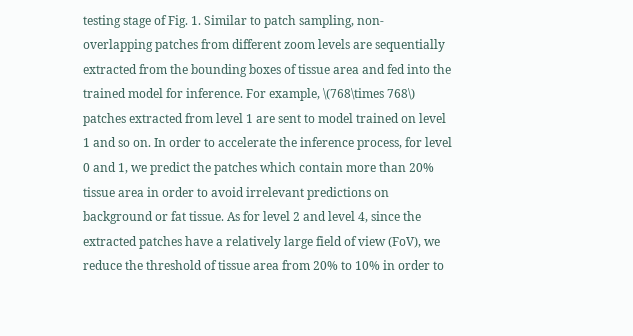testing stage of Fig. 1. Similar to patch sampling, non-overlapping patches from different zoom levels are sequentially extracted from the bounding boxes of tissue area and fed into the trained model for inference. For example, \(768\times 768\) patches extracted from level 1 are sent to model trained on level 1 and so on. In order to accelerate the inference process, for level 0 and 1, we predict the patches which contain more than 20% tissue area in order to avoid irrelevant predictions on background or fat tissue. As for level 2 and level 4, since the extracted patches have a relatively large field of view (FoV), we reduce the threshold of tissue area from 20% to 10% in order to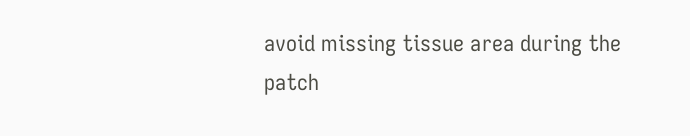avoid missing tissue area during the patch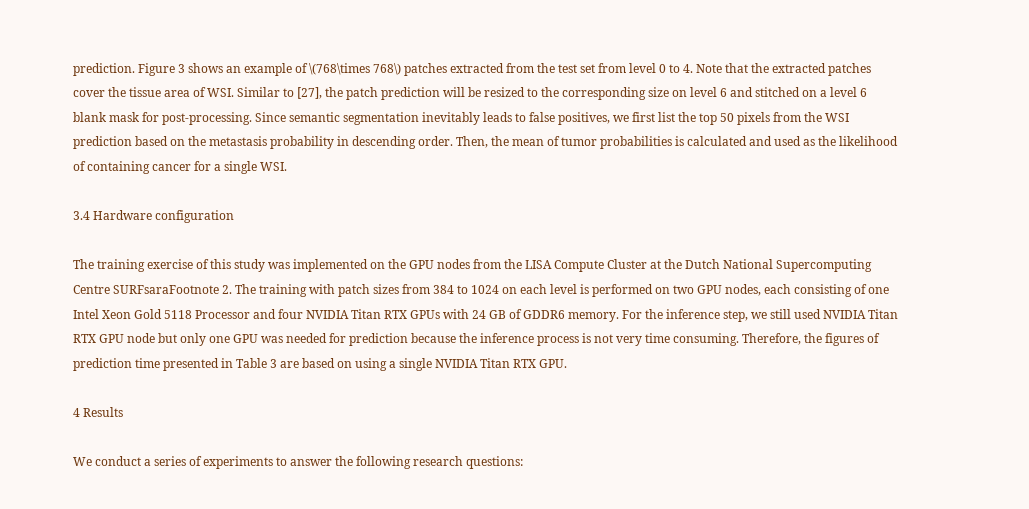prediction. Figure 3 shows an example of \(768\times 768\) patches extracted from the test set from level 0 to 4. Note that the extracted patches cover the tissue area of WSI. Similar to [27], the patch prediction will be resized to the corresponding size on level 6 and stitched on a level 6 blank mask for post-processing. Since semantic segmentation inevitably leads to false positives, we first list the top 50 pixels from the WSI prediction based on the metastasis probability in descending order. Then, the mean of tumor probabilities is calculated and used as the likelihood of containing cancer for a single WSI.

3.4 Hardware configuration

The training exercise of this study was implemented on the GPU nodes from the LISA Compute Cluster at the Dutch National Supercomputing Centre SURFsaraFootnote 2. The training with patch sizes from 384 to 1024 on each level is performed on two GPU nodes, each consisting of one Intel Xeon Gold 5118 Processor and four NVIDIA Titan RTX GPUs with 24 GB of GDDR6 memory. For the inference step, we still used NVIDIA Titan RTX GPU node but only one GPU was needed for prediction because the inference process is not very time consuming. Therefore, the figures of prediction time presented in Table 3 are based on using a single NVIDIA Titan RTX GPU.

4 Results

We conduct a series of experiments to answer the following research questions: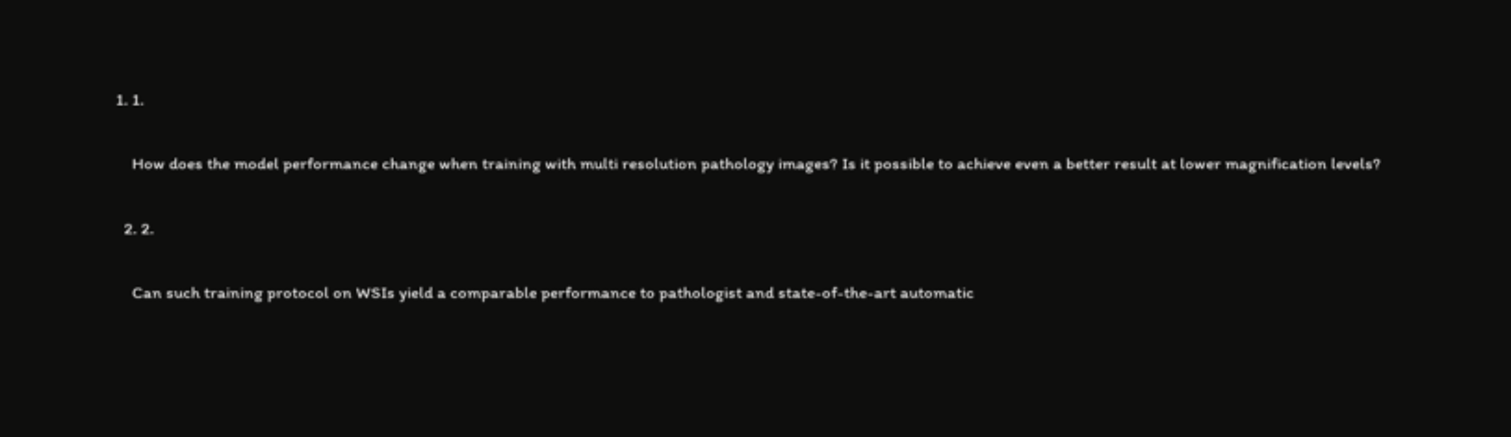1. 1.

    How does the model performance change when training with multi resolution pathology images? Is it possible to achieve even a better result at lower magnification levels?

  2. 2.

    Can such training protocol on WSIs yield a comparable performance to pathologist and state-of-the-art automatic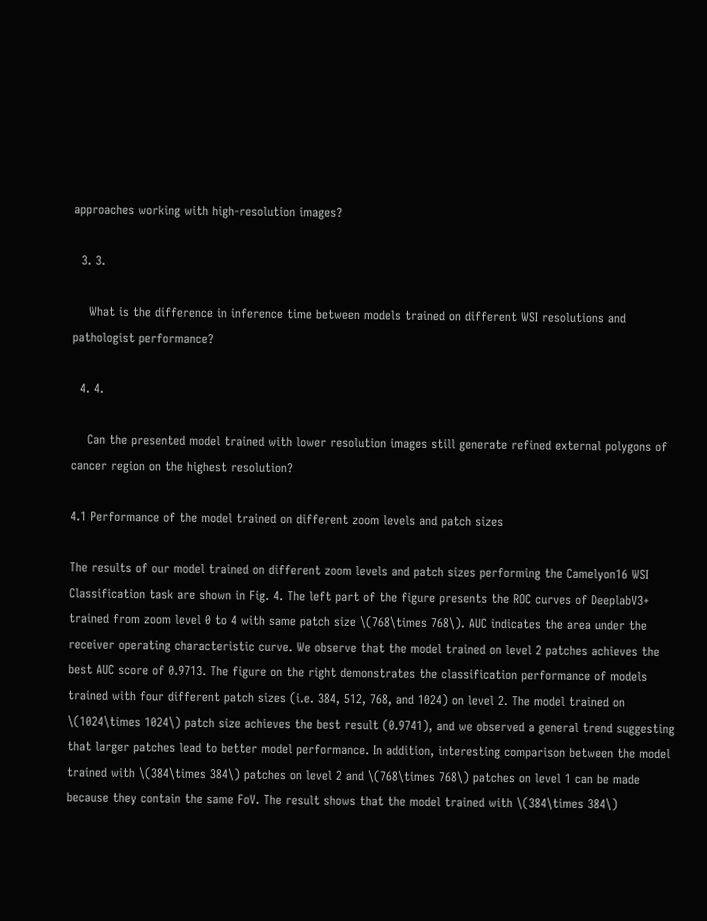approaches working with high-resolution images?

  3. 3.

    What is the difference in inference time between models trained on different WSI resolutions and pathologist performance?

  4. 4.

    Can the presented model trained with lower resolution images still generate refined external polygons of cancer region on the highest resolution?

4.1 Performance of the model trained on different zoom levels and patch sizes

The results of our model trained on different zoom levels and patch sizes performing the Camelyon16 WSI Classification task are shown in Fig. 4. The left part of the figure presents the ROC curves of DeeplabV3+ trained from zoom level 0 to 4 with same patch size \(768\times 768\). AUC indicates the area under the receiver operating characteristic curve. We observe that the model trained on level 2 patches achieves the best AUC score of 0.9713. The figure on the right demonstrates the classification performance of models trained with four different patch sizes (i.e. 384, 512, 768, and 1024) on level 2. The model trained on \(1024\times 1024\) patch size achieves the best result (0.9741), and we observed a general trend suggesting that larger patches lead to better model performance. In addition, interesting comparison between the model trained with \(384\times 384\) patches on level 2 and \(768\times 768\) patches on level 1 can be made because they contain the same FoV. The result shows that the model trained with \(384\times 384\)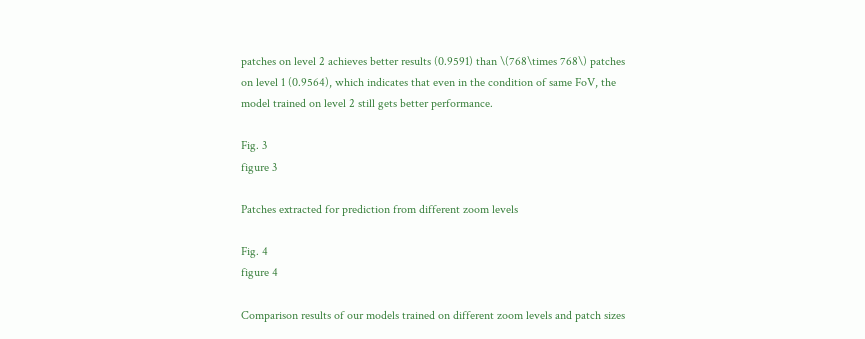patches on level 2 achieves better results (0.9591) than \(768\times 768\) patches on level 1 (0.9564), which indicates that even in the condition of same FoV, the model trained on level 2 still gets better performance.

Fig. 3
figure 3

Patches extracted for prediction from different zoom levels

Fig. 4
figure 4

Comparison results of our models trained on different zoom levels and patch sizes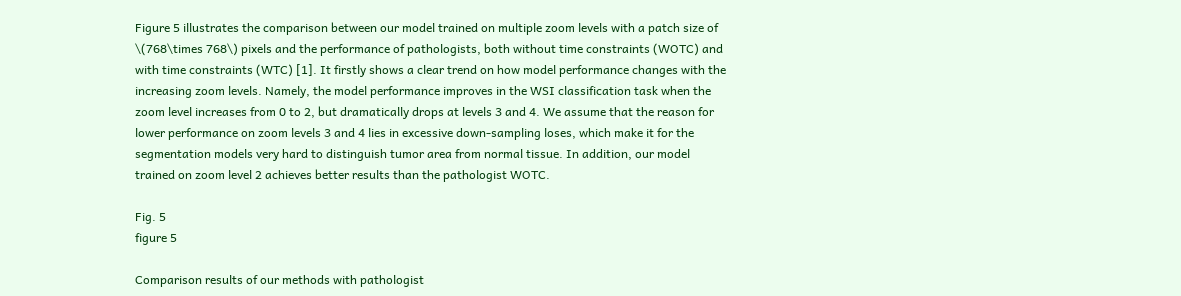Figure 5 illustrates the comparison between our model trained on multiple zoom levels with a patch size of \(768\times 768\) pixels and the performance of pathologists, both without time constraints (WOTC) and with time constraints (WTC) [1]. It firstly shows a clear trend on how model performance changes with the increasing zoom levels. Namely, the model performance improves in the WSI classification task when the zoom level increases from 0 to 2, but dramatically drops at levels 3 and 4. We assume that the reason for lower performance on zoom levels 3 and 4 lies in excessive down-sampling loses, which make it for the segmentation models very hard to distinguish tumor area from normal tissue. In addition, our model trained on zoom level 2 achieves better results than the pathologist WOTC.

Fig. 5
figure 5

Comparison results of our methods with pathologist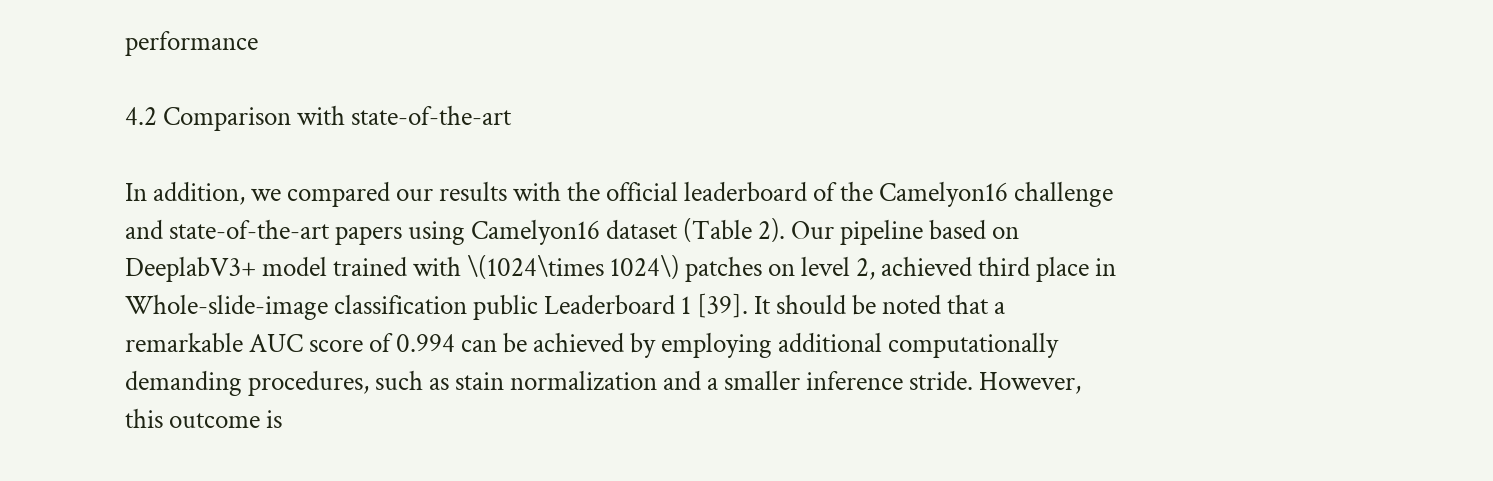performance

4.2 Comparison with state-of-the-art

In addition, we compared our results with the official leaderboard of the Camelyon16 challenge and state-of-the-art papers using Camelyon16 dataset (Table 2). Our pipeline based on DeeplabV3+ model trained with \(1024\times 1024\) patches on level 2, achieved third place in Whole-slide-image classification public Leaderboard 1 [39]. It should be noted that a remarkable AUC score of 0.994 can be achieved by employing additional computationally demanding procedures, such as stain normalization and a smaller inference stride. However, this outcome is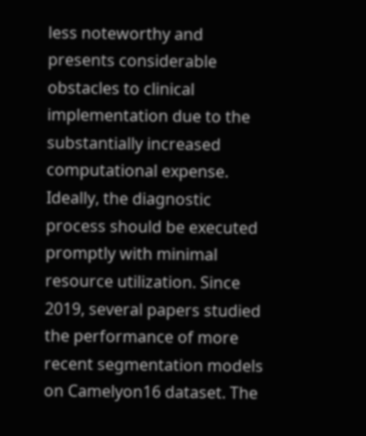less noteworthy and presents considerable obstacles to clinical implementation due to the substantially increased computational expense. Ideally, the diagnostic process should be executed promptly with minimal resource utilization. Since 2019, several papers studied the performance of more recent segmentation models on Camelyon16 dataset. The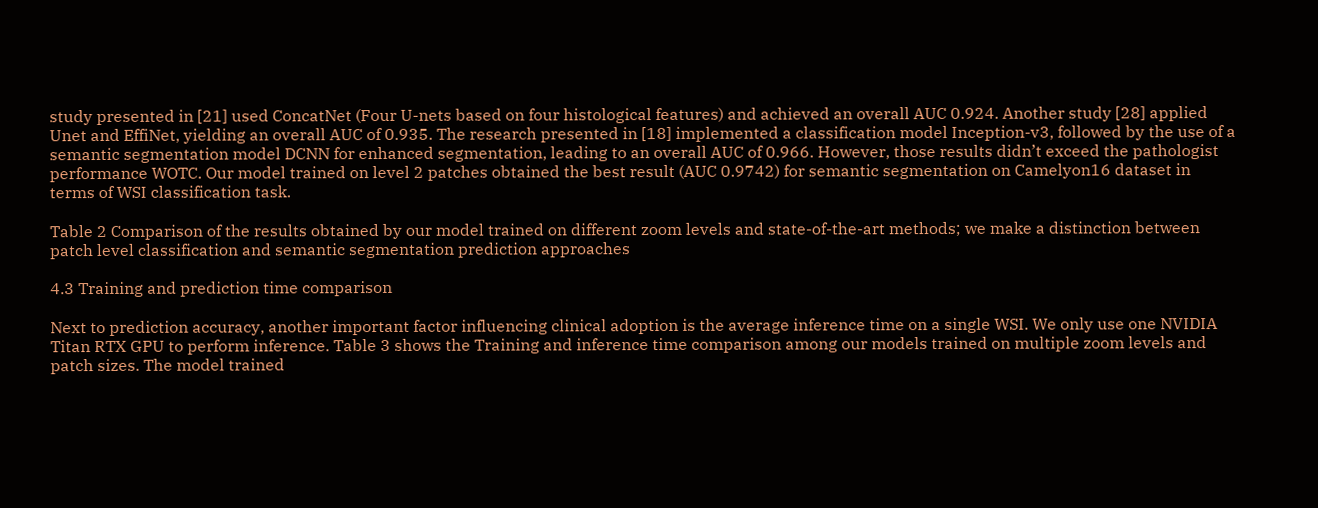study presented in [21] used ConcatNet (Four U-nets based on four histological features) and achieved an overall AUC 0.924. Another study [28] applied Unet and EffiNet, yielding an overall AUC of 0.935. The research presented in [18] implemented a classification model Inception-v3, followed by the use of a semantic segmentation model DCNN for enhanced segmentation, leading to an overall AUC of 0.966. However, those results didn’t exceed the pathologist performance WOTC. Our model trained on level 2 patches obtained the best result (AUC 0.9742) for semantic segmentation on Camelyon16 dataset in terms of WSI classification task.

Table 2 Comparison of the results obtained by our model trained on different zoom levels and state-of-the-art methods; we make a distinction between patch level classification and semantic segmentation prediction approaches

4.3 Training and prediction time comparison

Next to prediction accuracy, another important factor influencing clinical adoption is the average inference time on a single WSI. We only use one NVIDIA Titan RTX GPU to perform inference. Table 3 shows the Training and inference time comparison among our models trained on multiple zoom levels and patch sizes. The model trained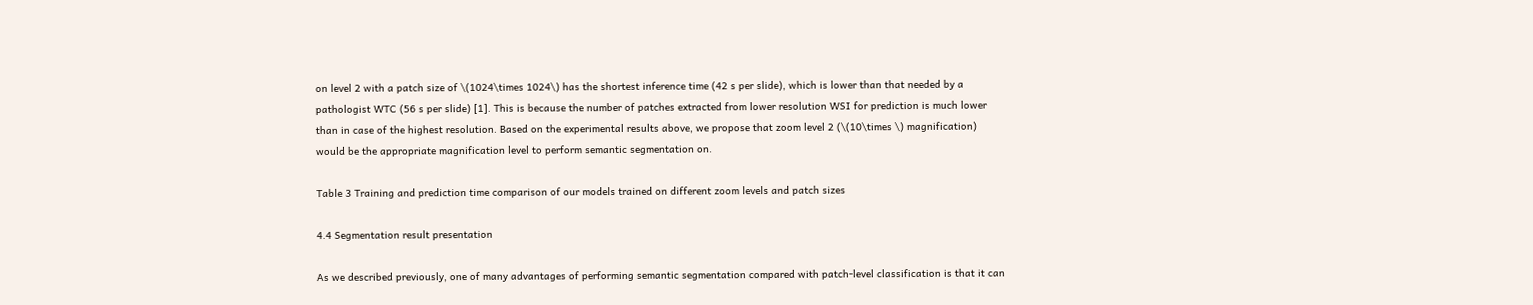on level 2 with a patch size of \(1024\times 1024\) has the shortest inference time (42 s per slide), which is lower than that needed by a pathologist WTC (56 s per slide) [1]. This is because the number of patches extracted from lower resolution WSI for prediction is much lower than in case of the highest resolution. Based on the experimental results above, we propose that zoom level 2 (\(10\times \) magnification) would be the appropriate magnification level to perform semantic segmentation on.

Table 3 Training and prediction time comparison of our models trained on different zoom levels and patch sizes

4.4 Segmentation result presentation

As we described previously, one of many advantages of performing semantic segmentation compared with patch-level classification is that it can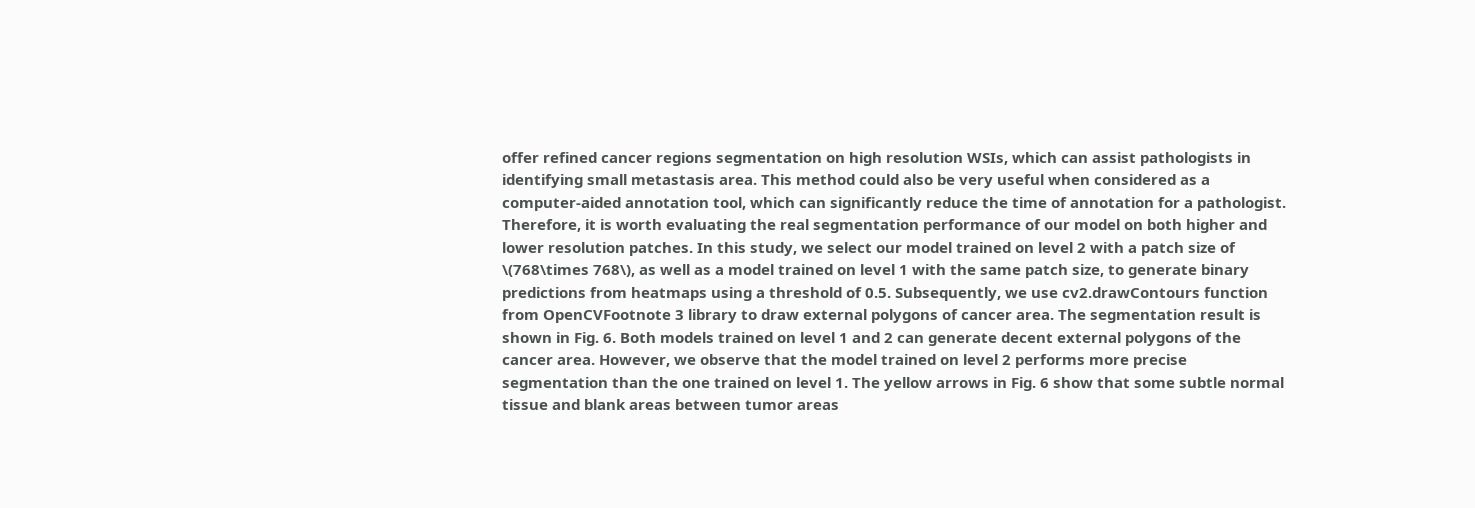offer refined cancer regions segmentation on high resolution WSIs, which can assist pathologists in identifying small metastasis area. This method could also be very useful when considered as a computer-aided annotation tool, which can significantly reduce the time of annotation for a pathologist. Therefore, it is worth evaluating the real segmentation performance of our model on both higher and lower resolution patches. In this study, we select our model trained on level 2 with a patch size of \(768\times 768\), as well as a model trained on level 1 with the same patch size, to generate binary predictions from heatmaps using a threshold of 0.5. Subsequently, we use cv2.drawContours function from OpenCVFootnote 3 library to draw external polygons of cancer area. The segmentation result is shown in Fig. 6. Both models trained on level 1 and 2 can generate decent external polygons of the cancer area. However, we observe that the model trained on level 2 performs more precise segmentation than the one trained on level 1. The yellow arrows in Fig. 6 show that some subtle normal tissue and blank areas between tumor areas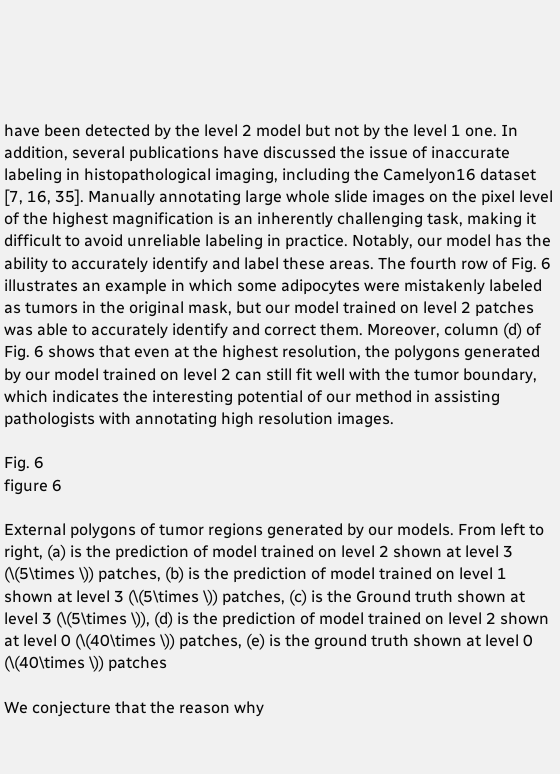have been detected by the level 2 model but not by the level 1 one. In addition, several publications have discussed the issue of inaccurate labeling in histopathological imaging, including the Camelyon16 dataset [7, 16, 35]. Manually annotating large whole slide images on the pixel level of the highest magnification is an inherently challenging task, making it difficult to avoid unreliable labeling in practice. Notably, our model has the ability to accurately identify and label these areas. The fourth row of Fig. 6 illustrates an example in which some adipocytes were mistakenly labeled as tumors in the original mask, but our model trained on level 2 patches was able to accurately identify and correct them. Moreover, column (d) of Fig. 6 shows that even at the highest resolution, the polygons generated by our model trained on level 2 can still fit well with the tumor boundary, which indicates the interesting potential of our method in assisting pathologists with annotating high resolution images.

Fig. 6
figure 6

External polygons of tumor regions generated by our models. From left to right, (a) is the prediction of model trained on level 2 shown at level 3 (\(5\times \)) patches, (b) is the prediction of model trained on level 1 shown at level 3 (\(5\times \)) patches, (c) is the Ground truth shown at level 3 (\(5\times \)), (d) is the prediction of model trained on level 2 shown at level 0 (\(40\times \)) patches, (e) is the ground truth shown at level 0 (\(40\times \)) patches

We conjecture that the reason why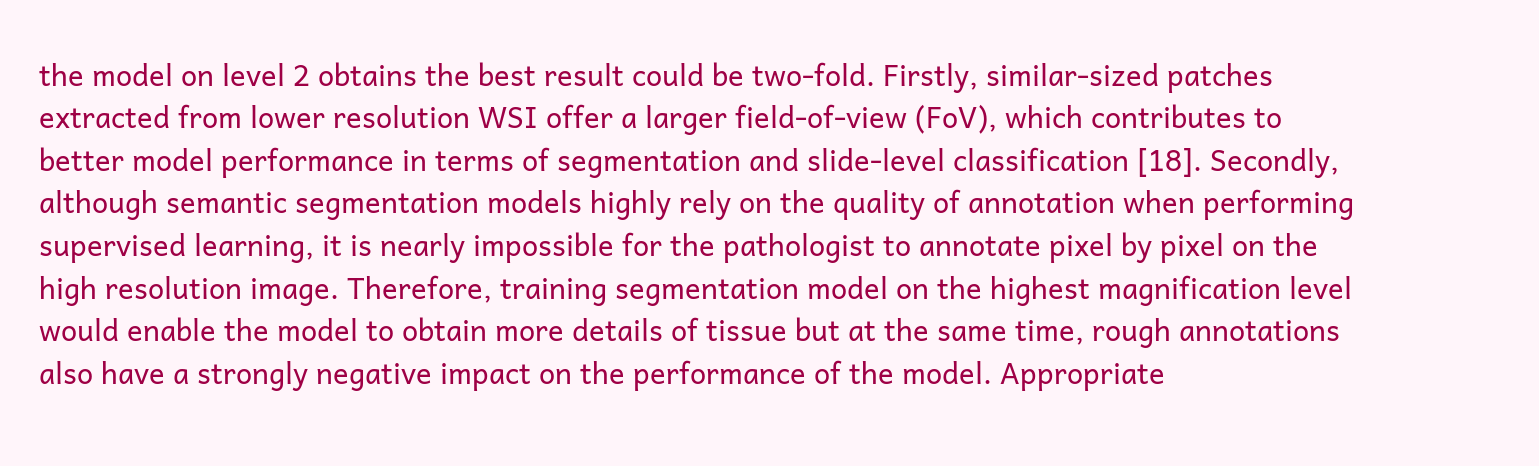the model on level 2 obtains the best result could be two-fold. Firstly, similar-sized patches extracted from lower resolution WSI offer a larger field-of-view (FoV), which contributes to better model performance in terms of segmentation and slide-level classification [18]. Secondly, although semantic segmentation models highly rely on the quality of annotation when performing supervised learning, it is nearly impossible for the pathologist to annotate pixel by pixel on the high resolution image. Therefore, training segmentation model on the highest magnification level would enable the model to obtain more details of tissue but at the same time, rough annotations also have a strongly negative impact on the performance of the model. Appropriate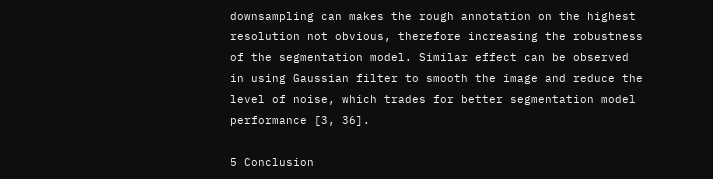downsampling can makes the rough annotation on the highest resolution not obvious, therefore increasing the robustness of the segmentation model. Similar effect can be observed in using Gaussian filter to smooth the image and reduce the level of noise, which trades for better segmentation model performance [3, 36].

5 Conclusion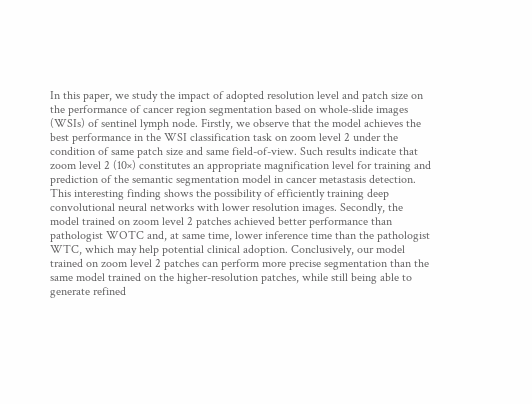In this paper, we study the impact of adopted resolution level and patch size on the performance of cancer region segmentation based on whole-slide images (WSIs) of sentinel lymph node. Firstly, we observe that the model achieves the best performance in the WSI classification task on zoom level 2 under the condition of same patch size and same field-of-view. Such results indicate that zoom level 2 (10×) constitutes an appropriate magnification level for training and prediction of the semantic segmentation model in cancer metastasis detection. This interesting finding shows the possibility of efficiently training deep convolutional neural networks with lower resolution images. Secondly, the model trained on zoom level 2 patches achieved better performance than pathologist WOTC and, at same time, lower inference time than the pathologist WTC, which may help potential clinical adoption. Conclusively, our model trained on zoom level 2 patches can perform more precise segmentation than the same model trained on the higher-resolution patches, while still being able to generate refined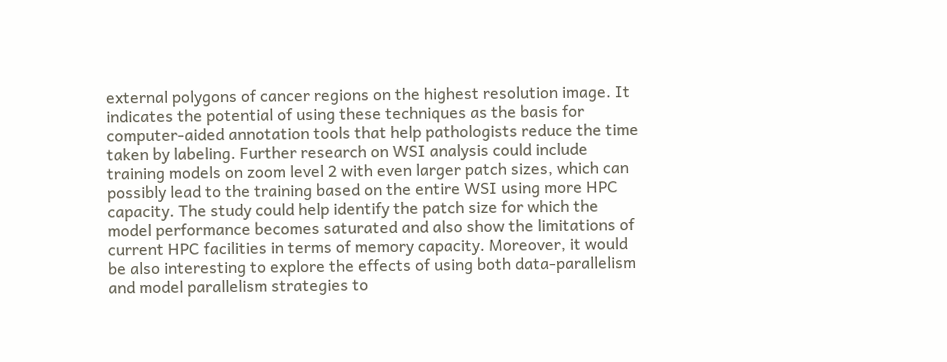external polygons of cancer regions on the highest resolution image. It indicates the potential of using these techniques as the basis for computer-aided annotation tools that help pathologists reduce the time taken by labeling. Further research on WSI analysis could include training models on zoom level 2 with even larger patch sizes, which can possibly lead to the training based on the entire WSI using more HPC capacity. The study could help identify the patch size for which the model performance becomes saturated and also show the limitations of current HPC facilities in terms of memory capacity. Moreover, it would be also interesting to explore the effects of using both data-parallelism and model parallelism strategies to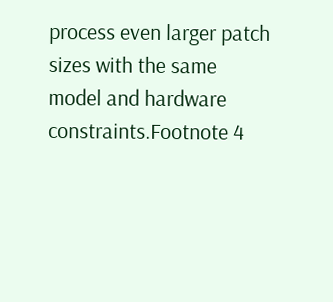process even larger patch sizes with the same model and hardware constraints.Footnote 4